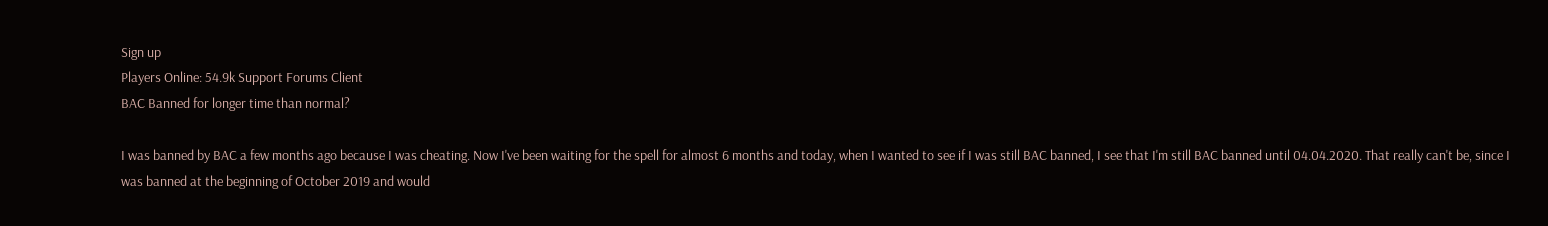Sign up
Players Online: 54.9k Support Forums Client
BAC Banned for longer time than normal?

I was banned by BAC a few months ago because I was cheating. Now I've been waiting for the spell for almost 6 months and today, when I wanted to see if I was still BAC banned, I see that I'm still BAC banned until 04.04.2020. That really can't be, since I was banned at the beginning of October 2019 and would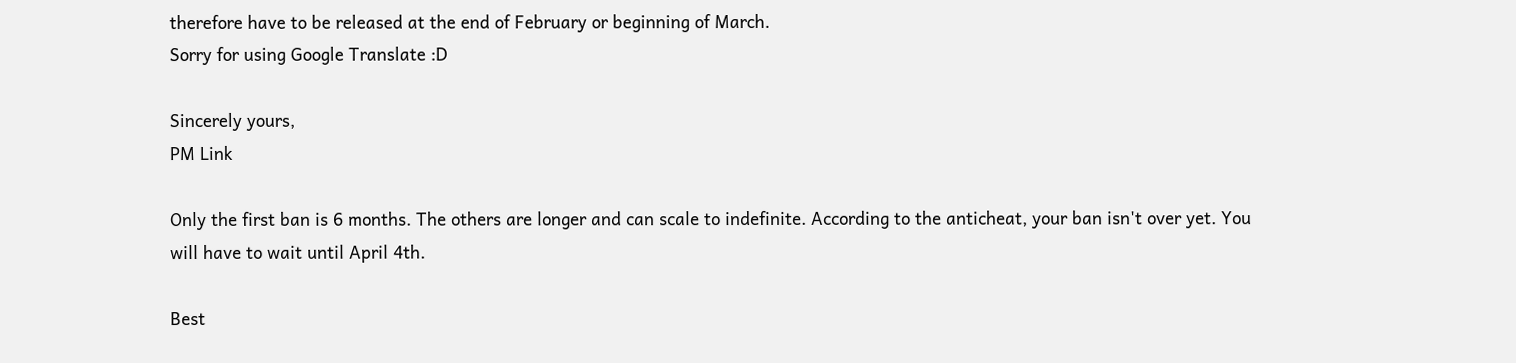therefore have to be released at the end of February or beginning of March.
Sorry for using Google Translate :D

Sincerely yours,
PM Link

Only the first ban is 6 months. The others are longer and can scale to indefinite. According to the anticheat, your ban isn't over yet. You will have to wait until April 4th.

Best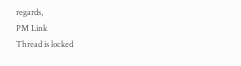regards,
PM Link
Thread is locked